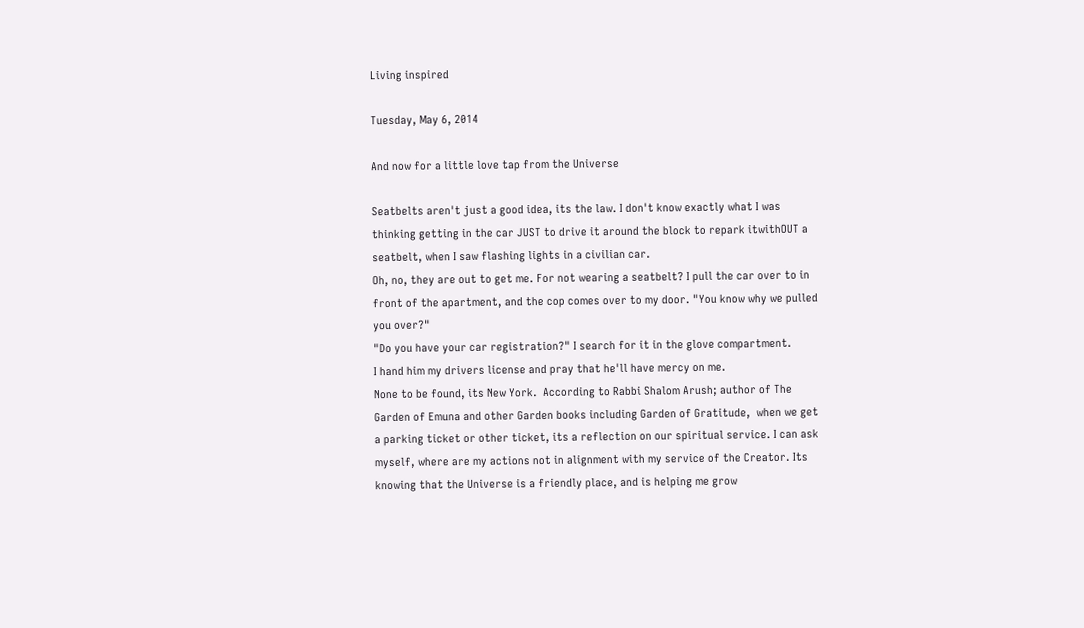Living inspired

Tuesday, May 6, 2014

And now for a little love tap from the Universe

Seatbelts aren't just a good idea, its the law. I don't know exactly what I was thinking getting in the car JUST to drive it around the block to repark itwithOUT a seatbelt, when I saw flashing lights in a civilian car.
Oh, no, they are out to get me. For not wearing a seatbelt? I pull the car over to in front of the apartment, and the cop comes over to my door. "You know why we pulled you over?"
"Do you have your car registration?" I search for it in the glove compartment.
I hand him my drivers license and pray that he'll have mercy on me.
None to be found, its New York.  According to Rabbi Shalom Arush; author of The Garden of Emuna and other Garden books including Garden of Gratitude,  when we get a parking ticket or other ticket, its a reflection on our spiritual service. I can ask myself, where are my actions not in alignment with my service of the Creator. Its knowing that the Universe is a friendly place, and is helping me grow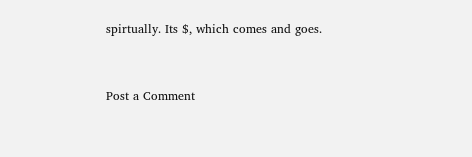spirtually. Its $, which comes and goes.


Post a Comment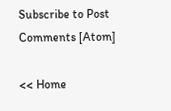Subscribe to Post Comments [Atom]

<< Home